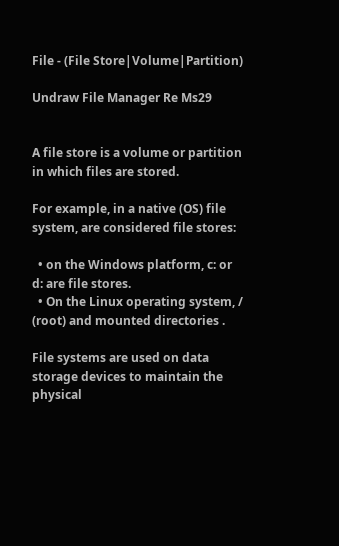File - (File Store|Volume|Partition)

Undraw File Manager Re Ms29


A file store is a volume or partition in which files are stored.

For example, in a native (OS) file system, are considered file stores:

  • on the Windows platform, c: or d: are file stores.
  • On the Linux operating system, / (root) and mounted directories .

File systems are used on data storage devices to maintain the physical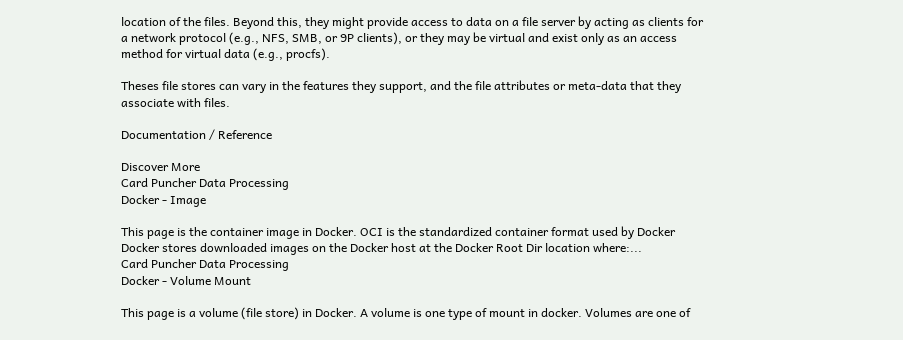location of the files. Beyond this, they might provide access to data on a file server by acting as clients for a network protocol (e.g., NFS, SMB, or 9P clients), or they may be virtual and exist only as an access method for virtual data (e.g., procfs).

Theses file stores can vary in the features they support, and the file attributes or meta-data that they associate with files.

Documentation / Reference

Discover More
Card Puncher Data Processing
Docker - Image

This page is the container image in Docker. OCI is the standardized container format used by Docker Docker stores downloaded images on the Docker host at the Docker Root Dir location where:...
Card Puncher Data Processing
Docker - Volume Mount

This page is a volume (file store) in Docker. A volume is one type of mount in docker. Volumes are one of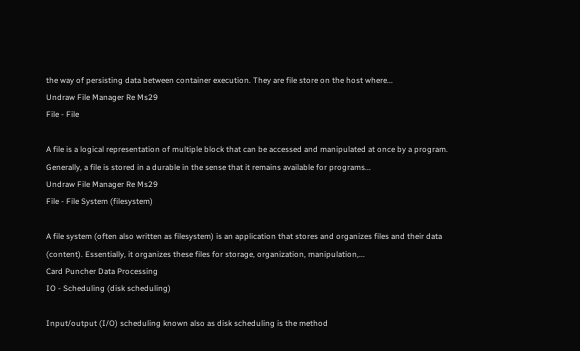the way of persisting data between container execution. They are file store on the host where...
Undraw File Manager Re Ms29
File - File

A file is a logical representation of multiple block that can be accessed and manipulated at once by a program. Generally, a file is stored in a durable in the sense that it remains available for programs...
Undraw File Manager Re Ms29
File - File System (filesystem)

A file system (often also written as filesystem) is an application that stores and organizes files and their data (content). Essentially, it organizes these files for storage, organization, manipulation,...
Card Puncher Data Processing
IO - Scheduling (disk scheduling)

Input/output (I/O) scheduling known also as disk scheduling is the method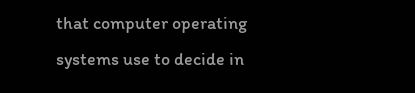that computer operating systems use to decide in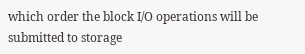which order the block I/O operations will be submitted to storage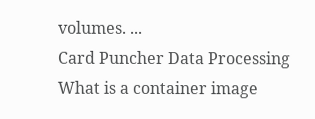volumes. ...
Card Puncher Data Processing
What is a container image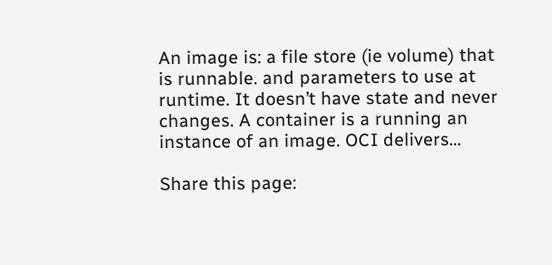An image is: a file store (ie volume) that is runnable. and parameters to use at runtime. It doesn’t have state and never changes. A container is a running an instance of an image. OCI delivers...

Share this page: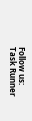Follow us:
Task Runner